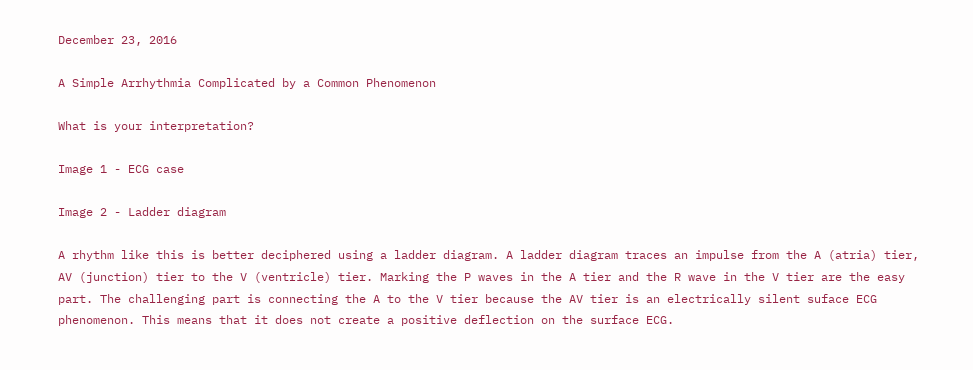December 23, 2016

A Simple Arrhythmia Complicated by a Common Phenomenon

What is your interpretation?

Image 1 - ECG case

Image 2 - Ladder diagram

A rhythm like this is better deciphered using a ladder diagram. A ladder diagram traces an impulse from the A (atria) tier, AV (junction) tier to the V (ventricle) tier. Marking the P waves in the A tier and the R wave in the V tier are the easy part. The challenging part is connecting the A to the V tier because the AV tier is an electrically silent suface ECG phenomenon. This means that it does not create a positive deflection on the surface ECG.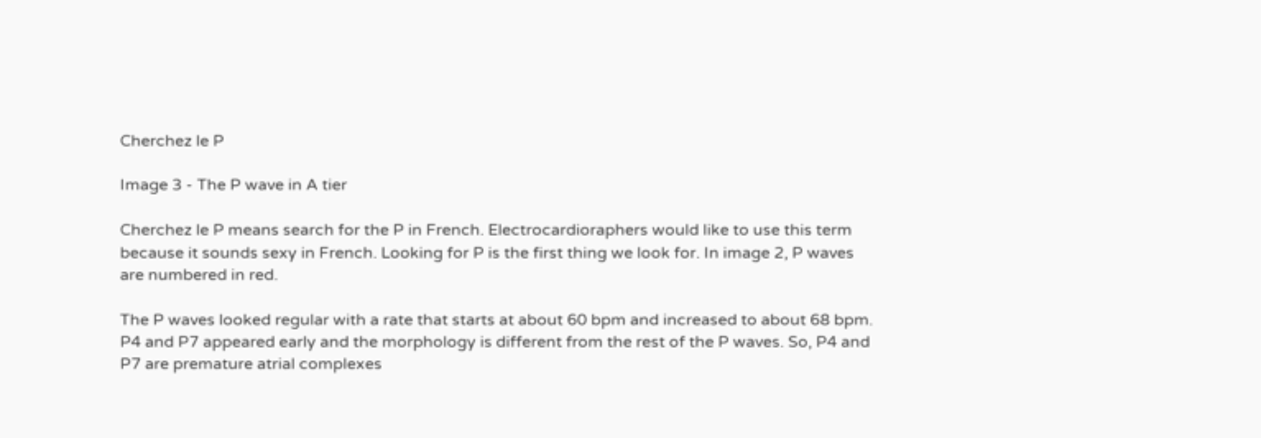Cherchez le P

Image 3 - The P wave in A tier

Cherchez le P means search for the P in French. Electrocardioraphers would like to use this term because it sounds sexy in French. Looking for P is the first thing we look for. In image 2, P waves are numbered in red.

The P waves looked regular with a rate that starts at about 60 bpm and increased to about 68 bpm. P4 and P7 appeared early and the morphology is different from the rest of the P waves. So, P4 and P7 are premature atrial complexes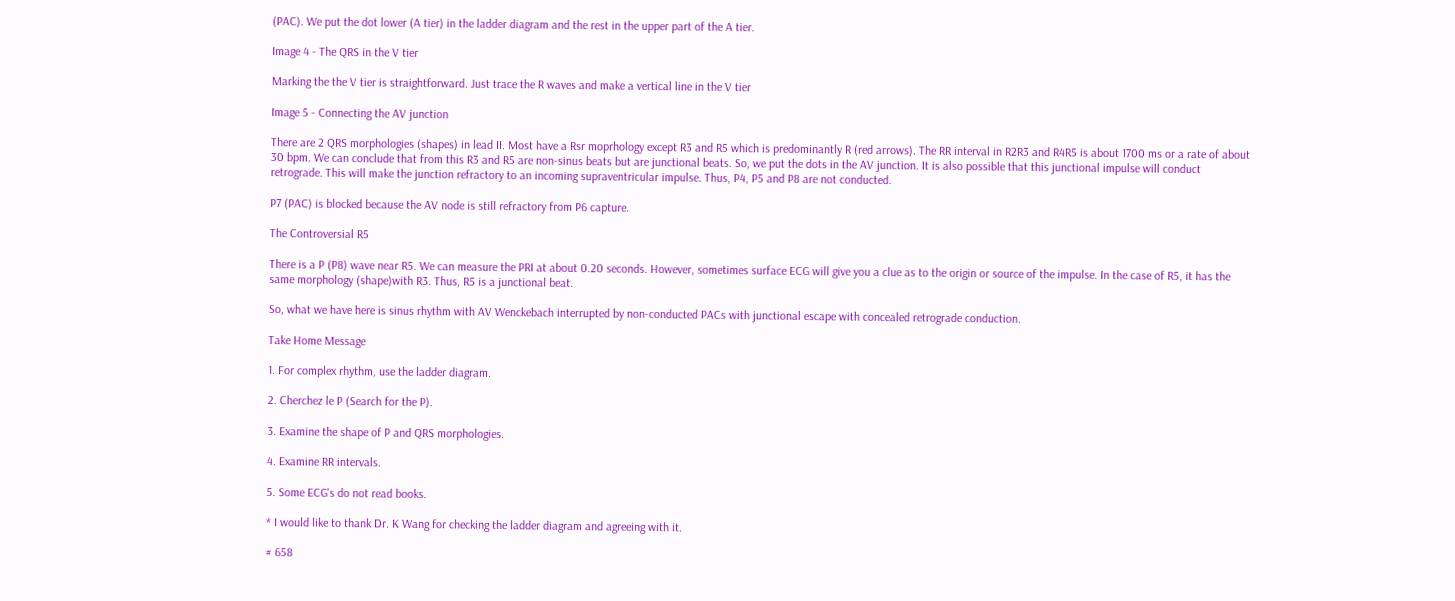(PAC). We put the dot lower (A tier) in the ladder diagram and the rest in the upper part of the A tier.

Image 4 - The QRS in the V tier

Marking the the V tier is straightforward. Just trace the R waves and make a vertical line in the V tier

Image 5 - Connecting the AV junction

There are 2 QRS morphologies (shapes) in lead II. Most have a Rsr moprhology except R3 and R5 which is predominantly R (red arrows). The RR interval in R2R3 and R4R5 is about 1700 ms or a rate of about 30 bpm. We can conclude that from this R3 and R5 are non-sinus beats but are junctional beats. So, we put the dots in the AV junction. It is also possible that this junctional impulse will conduct retrograde. This will make the junction refractory to an incoming supraventricular impulse. Thus, P4, P5 and P8 are not conducted.

P7 (PAC) is blocked because the AV node is still refractory from P6 capture.

The Controversial R5

There is a P (P8) wave near R5. We can measure the PRI at about 0.20 seconds. However, sometimes surface ECG will give you a clue as to the origin or source of the impulse. In the case of R5, it has the same morphology (shape)with R3. Thus, R5 is a junctional beat.

So, what we have here is sinus rhythm with AV Wenckebach interrupted by non-conducted PACs with junctional escape with concealed retrograde conduction.

Take Home Message

1. For complex rhythm, use the ladder diagram.

2. Cherchez le P (Search for the P).

3. Examine the shape of P and QRS morphologies.

4. Examine RR intervals.

5. Some ECG's do not read books.

* I would like to thank Dr. K Wang for checking the ladder diagram and agreeing with it.

# 658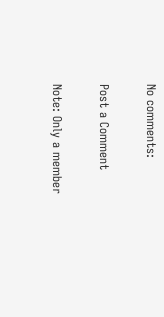No comments:

Post a Comment

Note: Only a member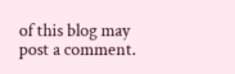of this blog may post a comment.